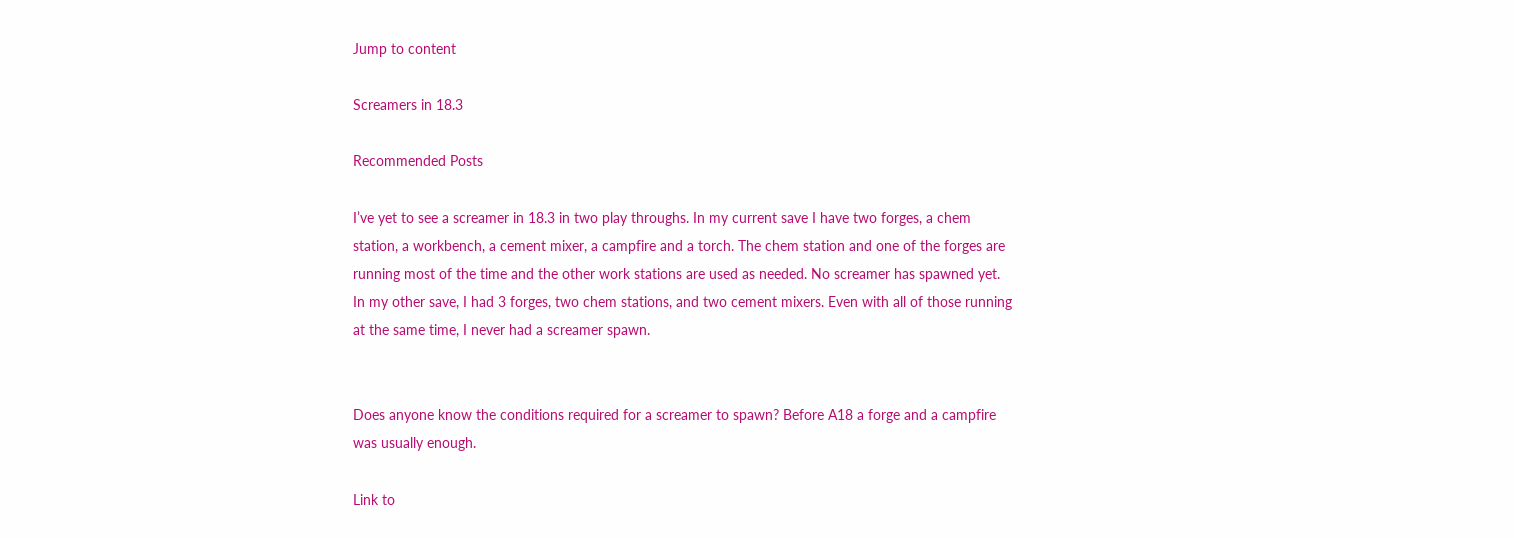Jump to content

Screamers in 18.3

Recommended Posts

I’ve yet to see a screamer in 18.3 in two play throughs. In my current save I have two forges, a chem station, a workbench, a cement mixer, a campfire and a torch. The chem station and one of the forges are running most of the time and the other work stations are used as needed. No screamer has spawned yet. In my other save, I had 3 forges, two chem stations, and two cement mixers. Even with all of those running at the same time, I never had a screamer spawn.


Does anyone know the conditions required for a screamer to spawn? Before A18 a forge and a campfire was usually enough.

Link to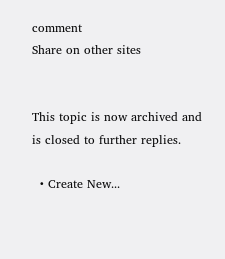comment
Share on other sites


This topic is now archived and is closed to further replies.

  • Create New...